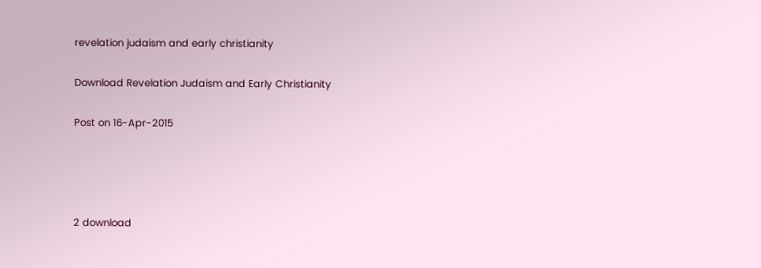revelation judaism and early christianity

Download Revelation Judaism and Early Christianity

Post on 16-Apr-2015




2 download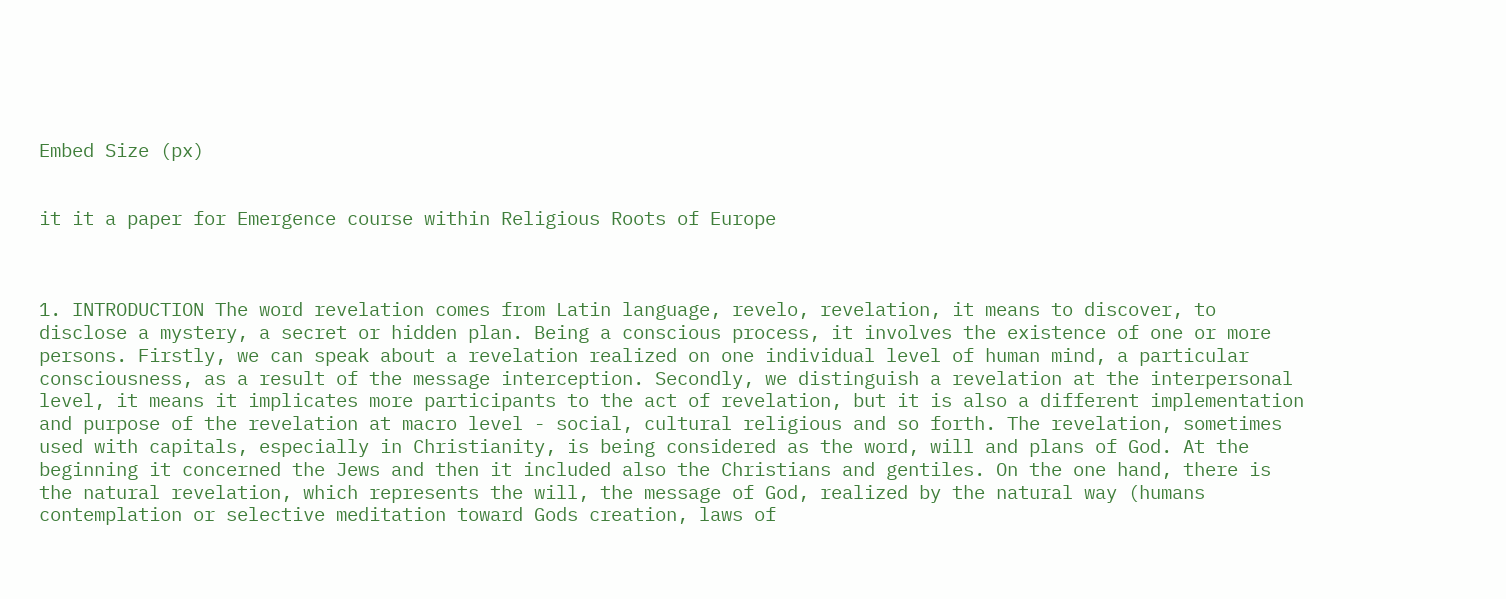Embed Size (px)


it it a paper for Emergence course within Religious Roots of Europe



1. INTRODUCTION The word revelation comes from Latin language, revelo, revelation, it means to discover, to disclose a mystery, a secret or hidden plan. Being a conscious process, it involves the existence of one or more persons. Firstly, we can speak about a revelation realized on one individual level of human mind, a particular consciousness, as a result of the message interception. Secondly, we distinguish a revelation at the interpersonal level, it means it implicates more participants to the act of revelation, but it is also a different implementation and purpose of the revelation at macro level - social, cultural religious and so forth. The revelation, sometimes used with capitals, especially in Christianity, is being considered as the word, will and plans of God. At the beginning it concerned the Jews and then it included also the Christians and gentiles. On the one hand, there is the natural revelation, which represents the will, the message of God, realized by the natural way (humans contemplation or selective meditation toward Gods creation, laws of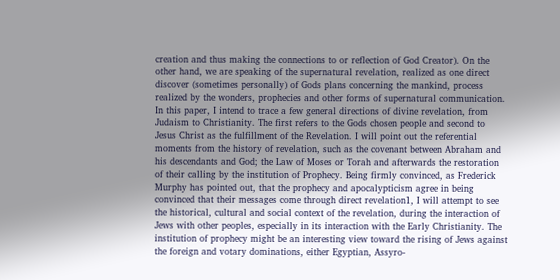creation and thus making the connections to or reflection of God Creator). On the other hand, we are speaking of the supernatural revelation, realized as one direct discover (sometimes personally) of Gods plans concerning the mankind, process realized by the wonders, prophecies and other forms of supernatural communication. In this paper, I intend to trace a few general directions of divine revelation, from Judaism to Christianity. The first refers to the Gods chosen people and second to Jesus Christ as the fulfillment of the Revelation. I will point out the referential moments from the history of revelation, such as the covenant between Abraham and his descendants and God; the Law of Moses or Torah and afterwards the restoration of their calling by the institution of Prophecy. Being firmly convinced, as Frederick Murphy has pointed out, that the prophecy and apocalypticism agree in being convinced that their messages come through direct revelation1, I will attempt to see the historical, cultural and social context of the revelation, during the interaction of Jews with other peoples, especially in its interaction with the Early Christianity. The institution of prophecy might be an interesting view toward the rising of Jews against the foreign and votary dominations, either Egyptian, Assyro-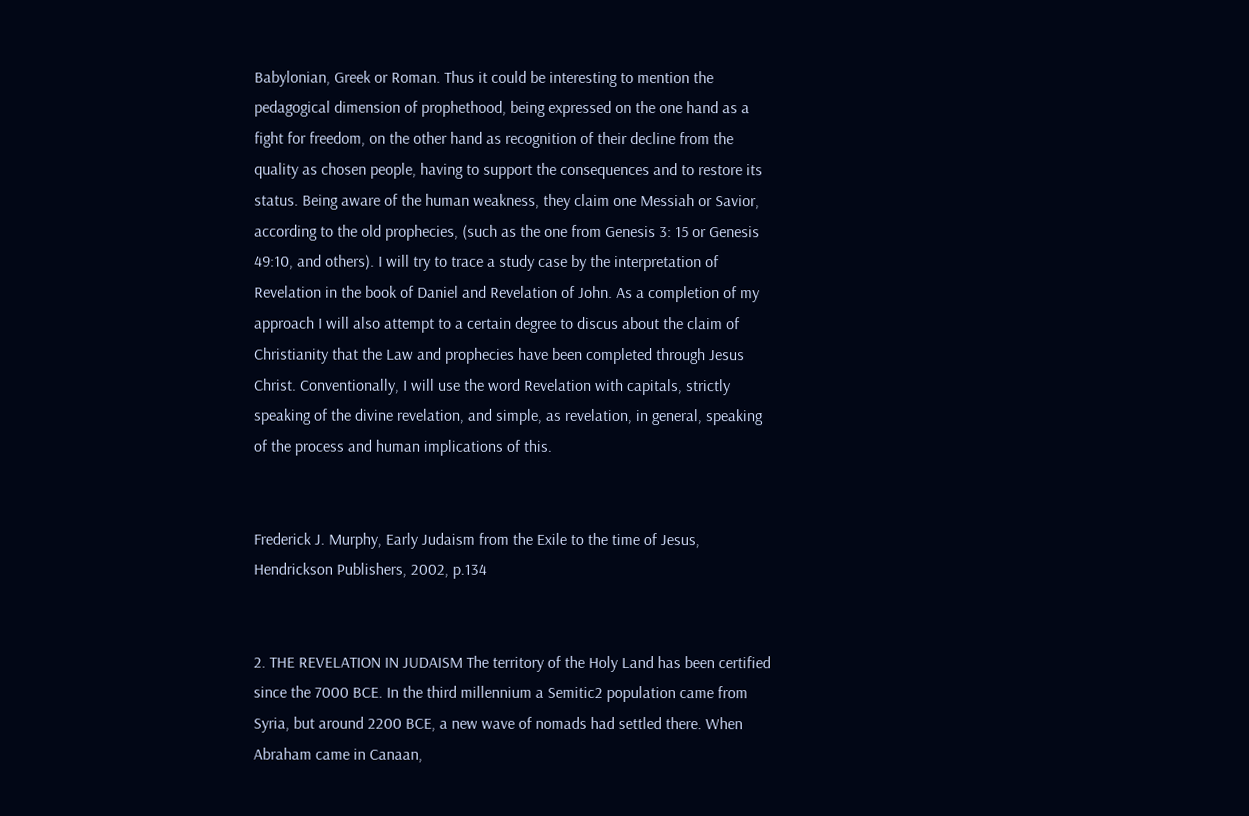Babylonian, Greek or Roman. Thus it could be interesting to mention the pedagogical dimension of prophethood, being expressed on the one hand as a fight for freedom, on the other hand as recognition of their decline from the quality as chosen people, having to support the consequences and to restore its status. Being aware of the human weakness, they claim one Messiah or Savior, according to the old prophecies, (such as the one from Genesis 3: 15 or Genesis 49:10, and others). I will try to trace a study case by the interpretation of Revelation in the book of Daniel and Revelation of John. As a completion of my approach I will also attempt to a certain degree to discus about the claim of Christianity that the Law and prophecies have been completed through Jesus Christ. Conventionally, I will use the word Revelation with capitals, strictly speaking of the divine revelation, and simple, as revelation, in general, speaking of the process and human implications of this.


Frederick J. Murphy, Early Judaism from the Exile to the time of Jesus, Hendrickson Publishers, 2002, p.134


2. THE REVELATION IN JUDAISM The territory of the Holy Land has been certified since the 7000 BCE. In the third millennium a Semitic2 population came from Syria, but around 2200 BCE, a new wave of nomads had settled there. When Abraham came in Canaan,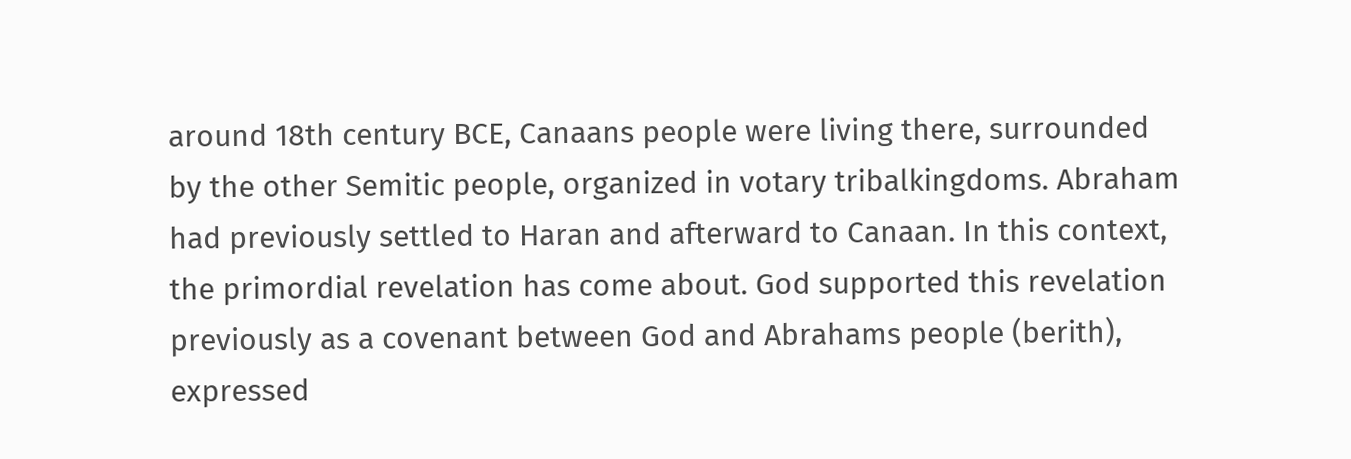around 18th century BCE, Canaans people were living there, surrounded by the other Semitic people, organized in votary tribalkingdoms. Abraham had previously settled to Haran and afterward to Canaan. In this context, the primordial revelation has come about. God supported this revelation previously as a covenant between God and Abrahams people (berith), expressed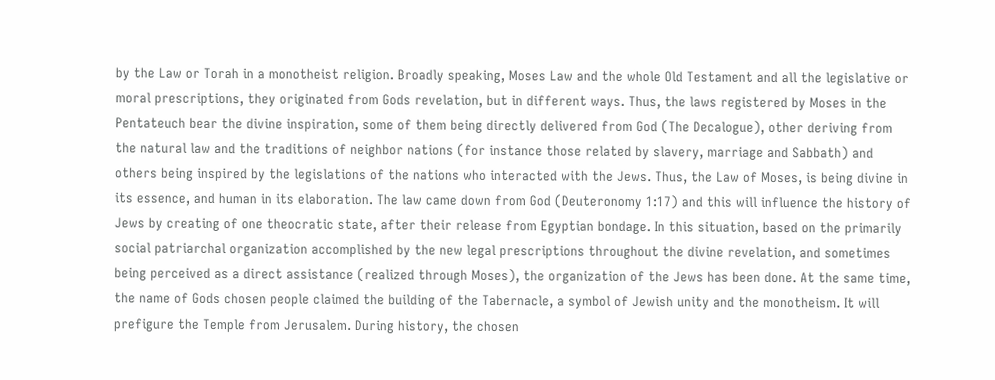by the Law or Torah in a monotheist religion. Broadly speaking, Moses Law and the whole Old Testament and all the legislative or moral prescriptions, they originated from Gods revelation, but in different ways. Thus, the laws registered by Moses in the Pentateuch bear the divine inspiration, some of them being directly delivered from God (The Decalogue), other deriving from the natural law and the traditions of neighbor nations (for instance those related by slavery, marriage and Sabbath) and others being inspired by the legislations of the nations who interacted with the Jews. Thus, the Law of Moses, is being divine in its essence, and human in its elaboration. The law came down from God (Deuteronomy 1:17) and this will influence the history of Jews by creating of one theocratic state, after their release from Egyptian bondage. In this situation, based on the primarily social patriarchal organization accomplished by the new legal prescriptions throughout the divine revelation, and sometimes being perceived as a direct assistance (realized through Moses), the organization of the Jews has been done. At the same time, the name of Gods chosen people claimed the building of the Tabernacle, a symbol of Jewish unity and the monotheism. It will prefigure the Temple from Jerusalem. During history, the chosen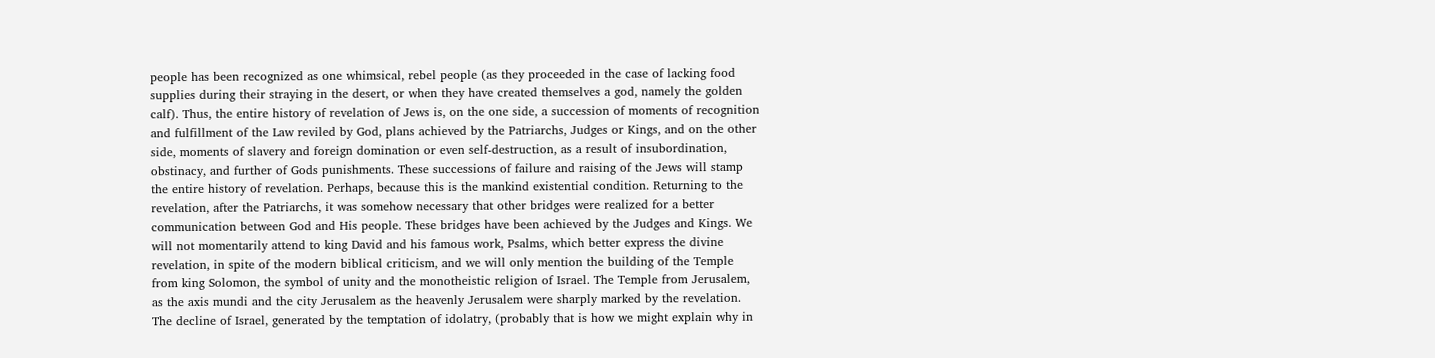people has been recognized as one whimsical, rebel people (as they proceeded in the case of lacking food supplies during their straying in the desert, or when they have created themselves a god, namely the golden calf). Thus, the entire history of revelation of Jews is, on the one side, a succession of moments of recognition and fulfillment of the Law reviled by God, plans achieved by the Patriarchs, Judges or Kings, and on the other side, moments of slavery and foreign domination or even self-destruction, as a result of insubordination, obstinacy, and further of Gods punishments. These successions of failure and raising of the Jews will stamp the entire history of revelation. Perhaps, because this is the mankind existential condition. Returning to the revelation, after the Patriarchs, it was somehow necessary that other bridges were realized for a better communication between God and His people. These bridges have been achieved by the Judges and Kings. We will not momentarily attend to king David and his famous work, Psalms, which better express the divine revelation, in spite of the modern biblical criticism, and we will only mention the building of the Temple from king Solomon, the symbol of unity and the monotheistic religion of Israel. The Temple from Jerusalem, as the axis mundi and the city Jerusalem as the heavenly Jerusalem were sharply marked by the revelation. The decline of Israel, generated by the temptation of idolatry, (probably that is how we might explain why in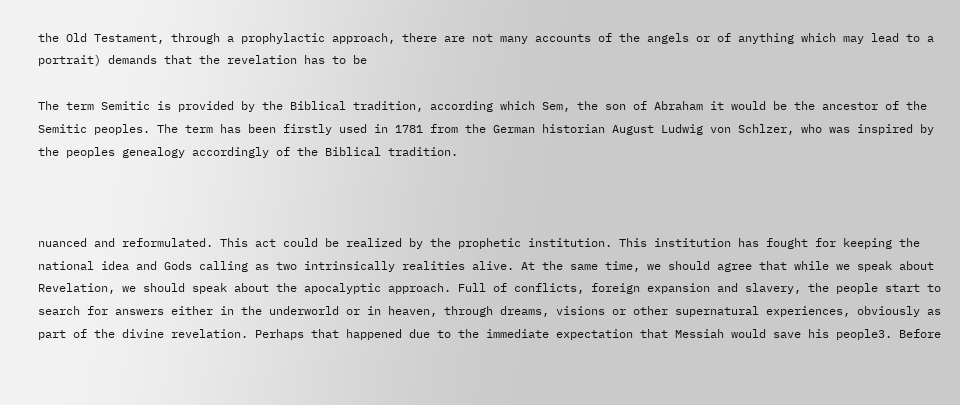the Old Testament, through a prophylactic approach, there are not many accounts of the angels or of anything which may lead to a portrait) demands that the revelation has to be

The term Semitic is provided by the Biblical tradition, according which Sem, the son of Abraham it would be the ancestor of the Semitic peoples. The term has been firstly used in 1781 from the German historian August Ludwig von Schlzer, who was inspired by the peoples genealogy accordingly of the Biblical tradition.



nuanced and reformulated. This act could be realized by the prophetic institution. This institution has fought for keeping the national idea and Gods calling as two intrinsically realities alive. At the same time, we should agree that while we speak about Revelation, we should speak about the apocalyptic approach. Full of conflicts, foreign expansion and slavery, the people start to search for answers either in the underworld or in heaven, through dreams, visions or other supernatural experiences, obviously as part of the divine revelation. Perhaps that happened due to the immediate expectation that Messiah would save his people3. Before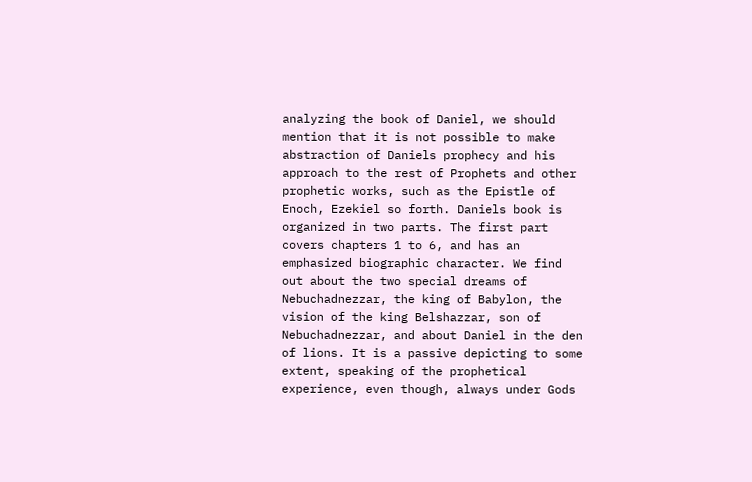analyzing the book of Daniel, we should mention that it is not possible to make abstraction of Daniels prophecy and his approach to the rest of Prophets and other prophetic works, such as the Epistle of Enoch, Ezekiel so forth. Daniels book is organized in two parts. The first part covers chapters 1 to 6, and has an emphasized biographic character. We find out about the two special dreams of Nebuchadnezzar, the king of Babylon, the vision of the king Belshazzar, son of Nebuchadnezzar, and about Daniel in the den of lions. It is a passive depicting to some extent, speaking of the prophetical experience, even though, always under Gods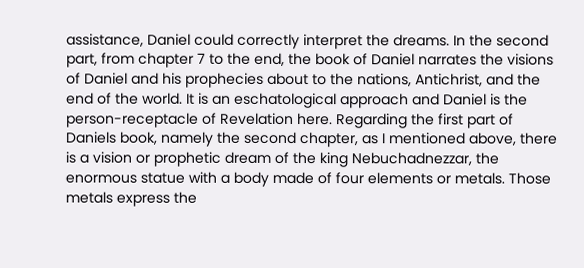assistance, Daniel could correctly interpret the dreams. In the second part, from chapter 7 to the end, the book of Daniel narrates the visions of Daniel and his prophecies about to the nations, Antichrist, and the end of the world. It is an eschatological approach and Daniel is the person-receptacle of Revelation here. Regarding the first part of Daniels book, namely the second chapter, as I mentioned above, there is a vision or prophetic dream of the king Nebuchadnezzar, the enormous statue with a body made of four elements or metals. Those metals express the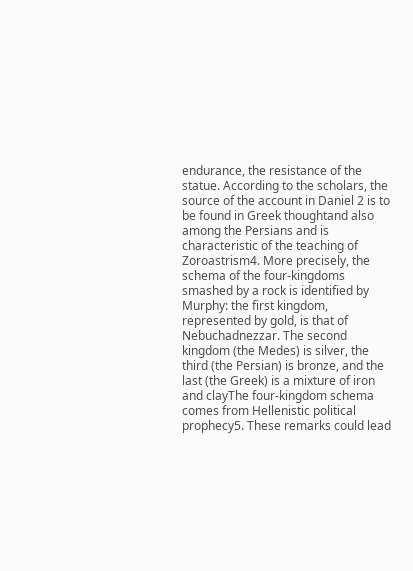endurance, the resistance of the statue. According to the scholars, the source of the account in Daniel 2 is to be found in Greek thoughtand also among the Persians and is characteristic of the teaching of Zoroastrism4. More precisely, the schema of the four-kingdoms smashed by a rock is identified by Murphy: the first kingdom, represented by gold, is that of Nebuchadnezzar. The second kingdom (the Medes) is silver, the third (the Persian) is bronze, and the last (the Greek) is a mixture of iron and clayThe four-kingdom schema comes from Hellenistic political prophecy5. These remarks could lead